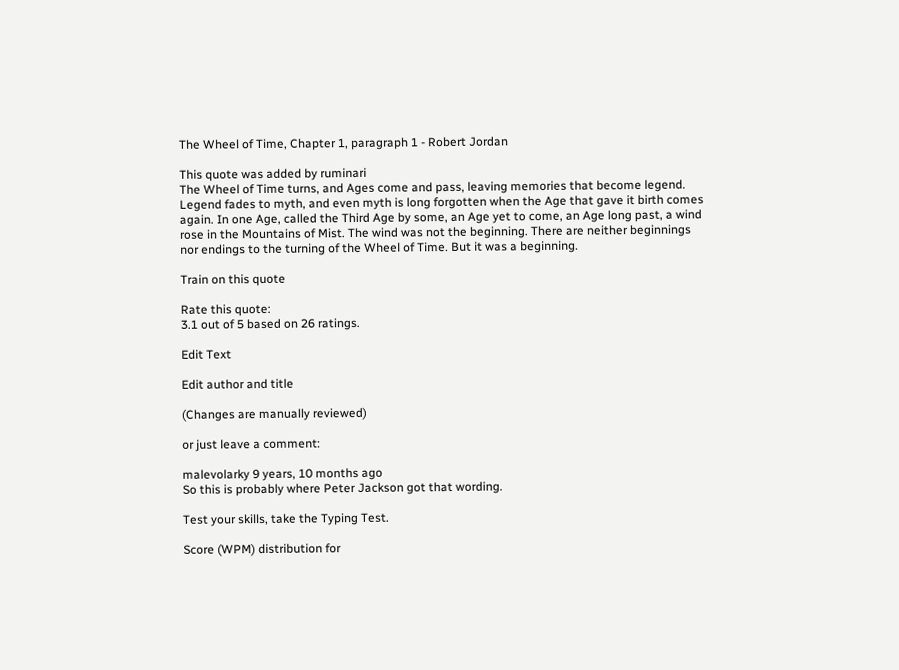The Wheel of Time, Chapter 1, paragraph 1 - Robert Jordan

This quote was added by ruminari
The Wheel of Time turns, and Ages come and pass, leaving memories that become legend. Legend fades to myth, and even myth is long forgotten when the Age that gave it birth comes again. In one Age, called the Third Age by some, an Age yet to come, an Age long past, a wind rose in the Mountains of Mist. The wind was not the beginning. There are neither beginnings nor endings to the turning of the Wheel of Time. But it was a beginning.

Train on this quote

Rate this quote:
3.1 out of 5 based on 26 ratings.

Edit Text

Edit author and title

(Changes are manually reviewed)

or just leave a comment:

malevolarky 9 years, 10 months ago
So this is probably where Peter Jackson got that wording.

Test your skills, take the Typing Test.

Score (WPM) distribution for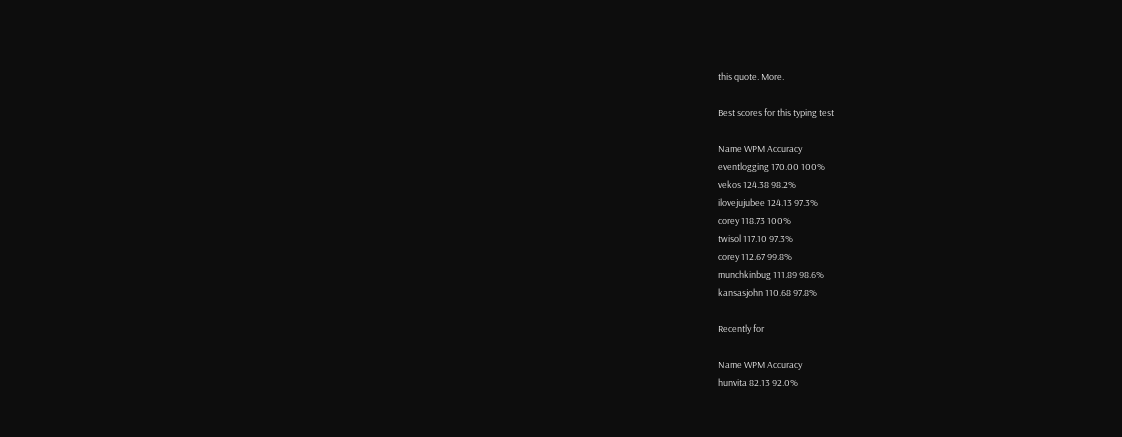this quote. More.

Best scores for this typing test

Name WPM Accuracy
eventlogging 170.00 100%
vekos 124.38 98.2%
ilovejujubee 124.13 97.3%
corey 118.73 100%
twisol 117.10 97.3%
corey 112.67 99.8%
munchkinbug 111.89 98.6%
kansasjohn 110.68 97.8%

Recently for

Name WPM Accuracy
hunvita 82.13 92.0%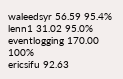waleedsyr 56.59 95.4%
lenn1 31.02 95.0%
eventlogging 170.00 100%
ericsifu 92.63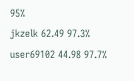95%
jkzelk 62.49 97.3%
user69102 44.98 97.7%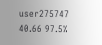user275747 40.66 97.5%